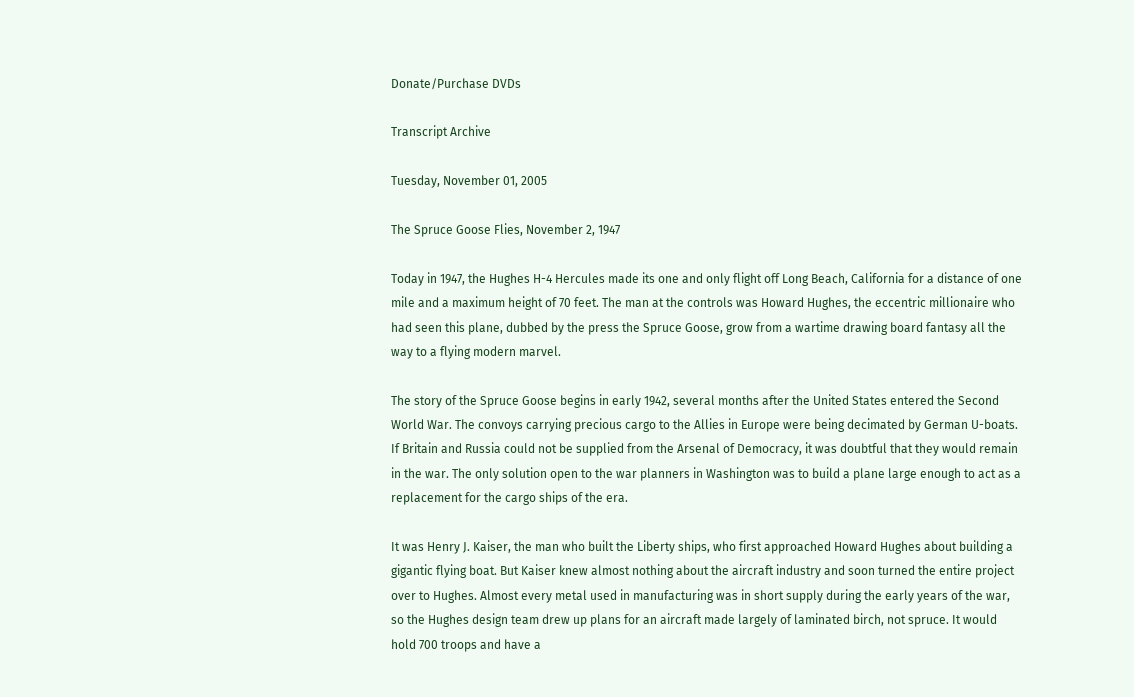Donate/Purchase DVDs

Transcript Archive

Tuesday, November 01, 2005

The Spruce Goose Flies, November 2, 1947

Today in 1947, the Hughes H-4 Hercules made its one and only flight off Long Beach, California for a distance of one mile and a maximum height of 70 feet. The man at the controls was Howard Hughes, the eccentric millionaire who had seen this plane, dubbed by the press the Spruce Goose, grow from a wartime drawing board fantasy all the way to a flying modern marvel.

The story of the Spruce Goose begins in early 1942, several months after the United States entered the Second World War. The convoys carrying precious cargo to the Allies in Europe were being decimated by German U-boats. If Britain and Russia could not be supplied from the Arsenal of Democracy, it was doubtful that they would remain in the war. The only solution open to the war planners in Washington was to build a plane large enough to act as a replacement for the cargo ships of the era.

It was Henry J. Kaiser, the man who built the Liberty ships, who first approached Howard Hughes about building a gigantic flying boat. But Kaiser knew almost nothing about the aircraft industry and soon turned the entire project over to Hughes. Almost every metal used in manufacturing was in short supply during the early years of the war, so the Hughes design team drew up plans for an aircraft made largely of laminated birch, not spruce. It would hold 700 troops and have a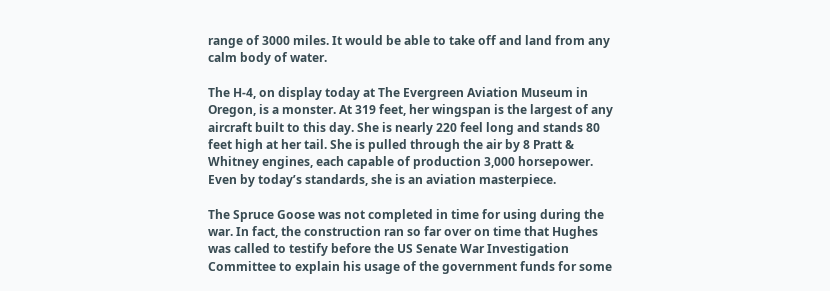range of 3000 miles. It would be able to take off and land from any calm body of water.

The H-4, on display today at The Evergreen Aviation Museum in Oregon, is a monster. At 319 feet, her wingspan is the largest of any aircraft built to this day. She is nearly 220 feel long and stands 80 feet high at her tail. She is pulled through the air by 8 Pratt & Whitney engines, each capable of production 3,000 horsepower. Even by today’s standards, she is an aviation masterpiece.

The Spruce Goose was not completed in time for using during the war. In fact, the construction ran so far over on time that Hughes was called to testify before the US Senate War Investigation Committee to explain his usage of the government funds for some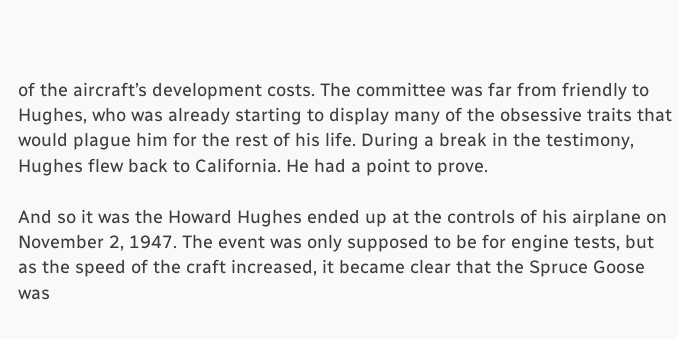of the aircraft’s development costs. The committee was far from friendly to Hughes, who was already starting to display many of the obsessive traits that would plague him for the rest of his life. During a break in the testimony, Hughes flew back to California. He had a point to prove.

And so it was the Howard Hughes ended up at the controls of his airplane on November 2, 1947. The event was only supposed to be for engine tests, but as the speed of the craft increased, it became clear that the Spruce Goose was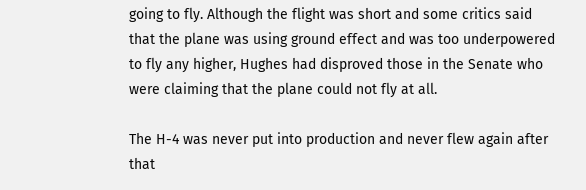going to fly. Although the flight was short and some critics said that the plane was using ground effect and was too underpowered to fly any higher, Hughes had disproved those in the Senate who were claiming that the plane could not fly at all.

The H-4 was never put into production and never flew again after that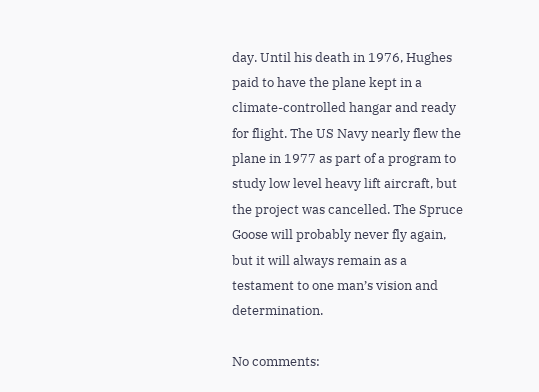day. Until his death in 1976, Hughes paid to have the plane kept in a climate-controlled hangar and ready for flight. The US Navy nearly flew the plane in 1977 as part of a program to study low level heavy lift aircraft, but the project was cancelled. The Spruce Goose will probably never fly again, but it will always remain as a testament to one man’s vision and determination.

No comments: